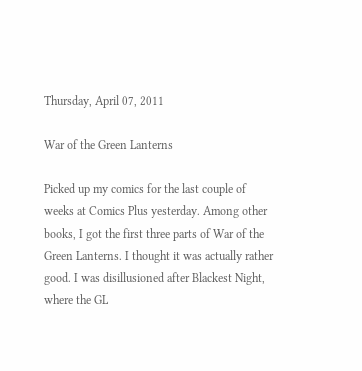Thursday, April 07, 2011

War of the Green Lanterns

Picked up my comics for the last couple of weeks at Comics Plus yesterday. Among other books, I got the first three parts of War of the Green Lanterns. I thought it was actually rather good. I was disillusioned after Blackest Night, where the GL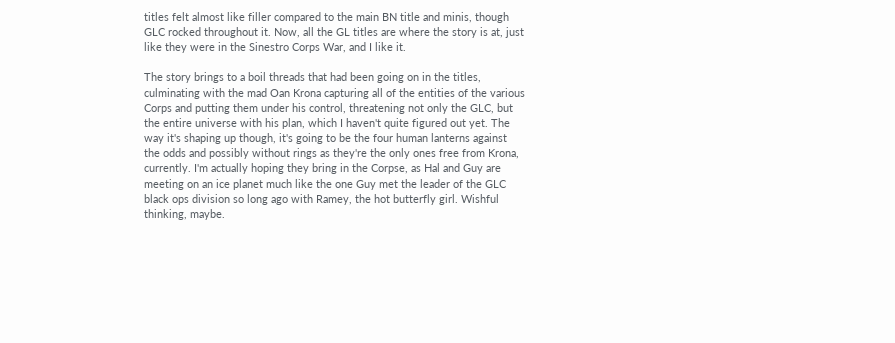titles felt almost like filler compared to the main BN title and minis, though GLC rocked throughout it. Now, all the GL titles are where the story is at, just like they were in the Sinestro Corps War, and I like it.

The story brings to a boil threads that had been going on in the titles, culminating with the mad Oan Krona capturing all of the entities of the various Corps and putting them under his control, threatening not only the GLC, but the entire universe with his plan, which I haven't quite figured out yet. The way it's shaping up though, it's going to be the four human lanterns against the odds and possibly without rings as they're the only ones free from Krona, currently. I'm actually hoping they bring in the Corpse, as Hal and Guy are meeting on an ice planet much like the one Guy met the leader of the GLC black ops division so long ago with Ramey, the hot butterfly girl. Wishful thinking, maybe.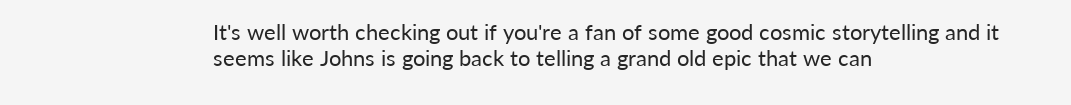It's well worth checking out if you're a fan of some good cosmic storytelling and it seems like Johns is going back to telling a grand old epic that we can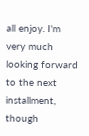all enjoy. I'm very much looking forward to the next installment, though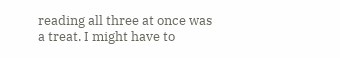reading all three at once was a treat. I might have to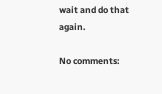wait and do that again.

No comments: